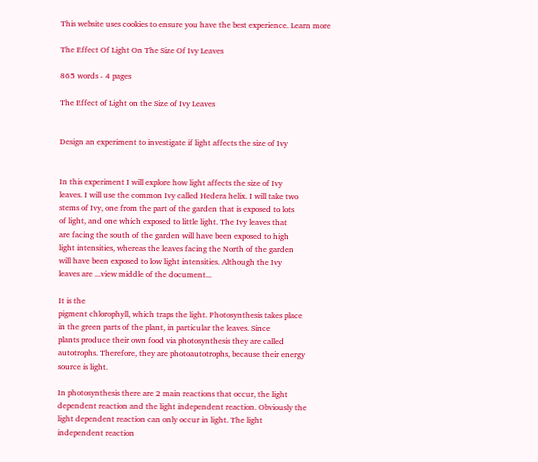This website uses cookies to ensure you have the best experience. Learn more

The Effect Of Light On The Size Of Ivy Leaves

865 words - 4 pages

The Effect of Light on the Size of Ivy Leaves


Design an experiment to investigate if light affects the size of Ivy


In this experiment I will explore how light affects the size of Ivy
leaves. I will use the common Ivy called Hedera helix. I will take two
stems of Ivy, one from the part of the garden that is exposed to lots
of light, and one which exposed to little light. The Ivy leaves that
are facing the south of the garden will have been exposed to high
light intensities, whereas the leaves facing the North of the garden
will have been exposed to low light intensities. Although the Ivy
leaves are ...view middle of the document...

It is the
pigment chlorophyll, which traps the light. Photosynthesis takes place
in the green parts of the plant, in particular the leaves. Since
plants produce their own food via photosynthesis they are called
autotrophs. Therefore, they are photoautotrophs, because their energy
source is light.

In photosynthesis there are 2 main reactions that occur, the light
dependent reaction and the light independent reaction. Obviously the
light dependent reaction can only occur in light. The light
independent reaction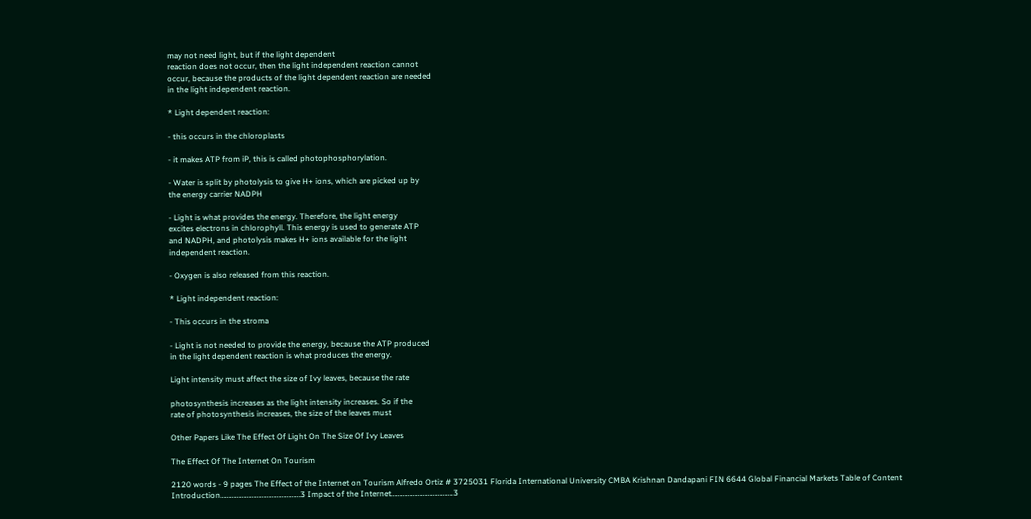may not need light, but if the light dependent
reaction does not occur, then the light independent reaction cannot
occur, because the products of the light dependent reaction are needed
in the light independent reaction.

* Light dependent reaction:

- this occurs in the chloroplasts

- it makes ATP from iP, this is called photophosphorylation.

- Water is split by photolysis to give H+ ions, which are picked up by
the energy carrier NADPH

- Light is what provides the energy. Therefore, the light energy
excites electrons in chlorophyll. This energy is used to generate ATP
and NADPH, and photolysis makes H+ ions available for the light
independent reaction.

- Oxygen is also released from this reaction.

* Light independent reaction:

- This occurs in the stroma

- Light is not needed to provide the energy, because the ATP produced
in the light dependent reaction is what produces the energy.

Light intensity must affect the size of Ivy leaves, because the rate

photosynthesis increases as the light intensity increases. So if the
rate of photosynthesis increases, the size of the leaves must

Other Papers Like The Effect Of Light On The Size Of Ivy Leaves

The Effect Of The Internet On Tourism

2120 words - 9 pages The Effect of the Internet on Tourism Alfredo Ortiz # 3725031 Florida International University CMBA Krishnan Dandapani FIN 6644 Global Financial Markets Table of Content Introduction…………………………………………3 Impact of the Internet……………………………….3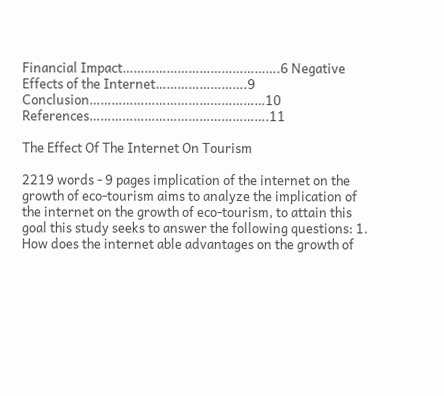Financial Impact…………………………………….6 Negative Effects of the Internet…………………….9 Conclusion…………………………………………10 References………………………………………….11

The Effect Of The Internet On Tourism

2219 words - 9 pages implication of the internet on the growth of eco-tourism aims to analyze the implication of the internet on the growth of eco-tourism, to attain this goal this study seeks to answer the following questions: 1. How does the internet able advantages on the growth of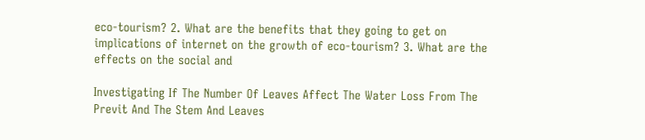eco-tourism? 2. What are the benefits that they going to get on implications of internet on the growth of eco-tourism? 3. What are the effects on the social and

Investigating If The Number Of Leaves Affect The Water Loss From The Previt And The Stem And Leaves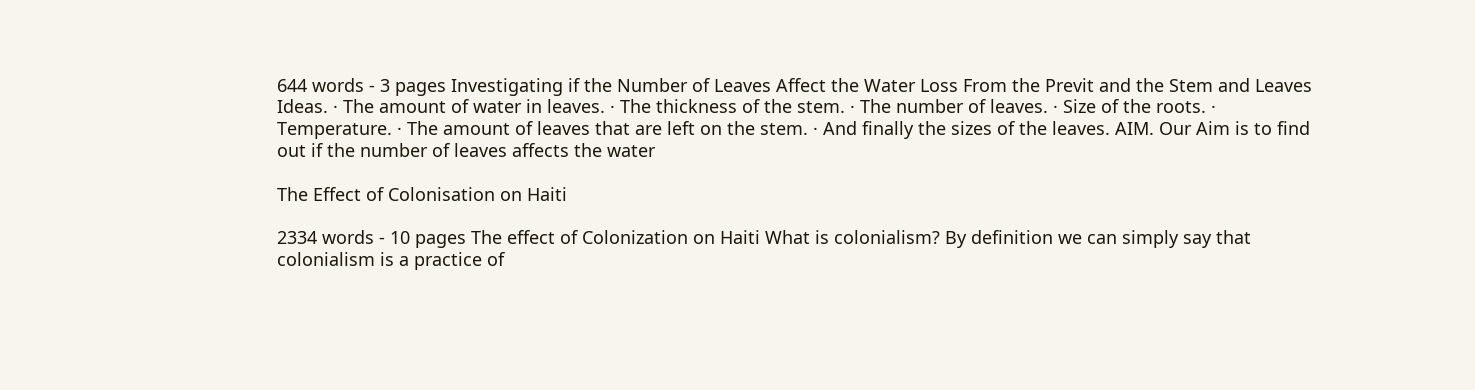644 words - 3 pages Investigating if the Number of Leaves Affect the Water Loss From the Previt and the Stem and Leaves Ideas. · The amount of water in leaves. · The thickness of the stem. · The number of leaves. · Size of the roots. · Temperature. · The amount of leaves that are left on the stem. · And finally the sizes of the leaves. AIM. Our Aim is to find out if the number of leaves affects the water

The Effect of Colonisation on Haiti

2334 words - 10 pages The effect of Colonization on Haiti What is colonialism? By definition we can simply say that colonialism is a practice of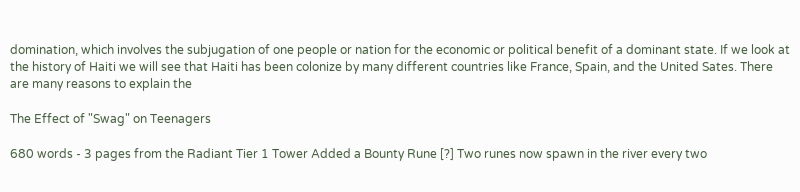domination, which involves the subjugation of one people or nation for the economic or political benefit of a dominant state. If we look at the history of Haiti we will see that Haiti has been colonize by many different countries like France, Spain, and the United Sates. There are many reasons to explain the

The Effect of "Swag" on Teenagers

680 words - 3 pages from the Radiant Tier 1 Tower Added a Bounty Rune [?] Two runes now spawn in the river every two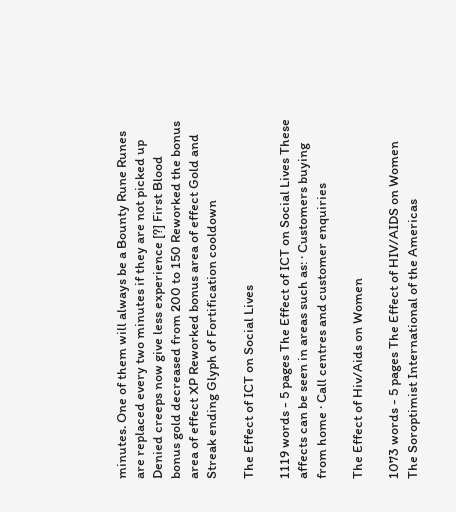minutes. One of them will always be a Bounty Rune Runes are replaced every two minutes if they are not picked up Denied creeps now give less experience [?] First Blood bonus gold decreased from 200 to 150 Reworked the bonus area of effect XP Reworked bonus area of effect Gold and Streak ending Glyph of Fortification cooldown

The Effect of ICT on Social Lives

1119 words - 5 pages The Effect of ICT on Social Lives These affects can be seen in areas such as: · Customers buying from home · Call centres and customer enquiries

The Effect of Hiv/Aids on Women

1073 words - 5 pages The Effect of HIV/AIDS on Women The Soroptimist International of the Americas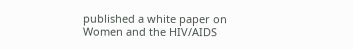published a white paper on Women and the HIV/AIDS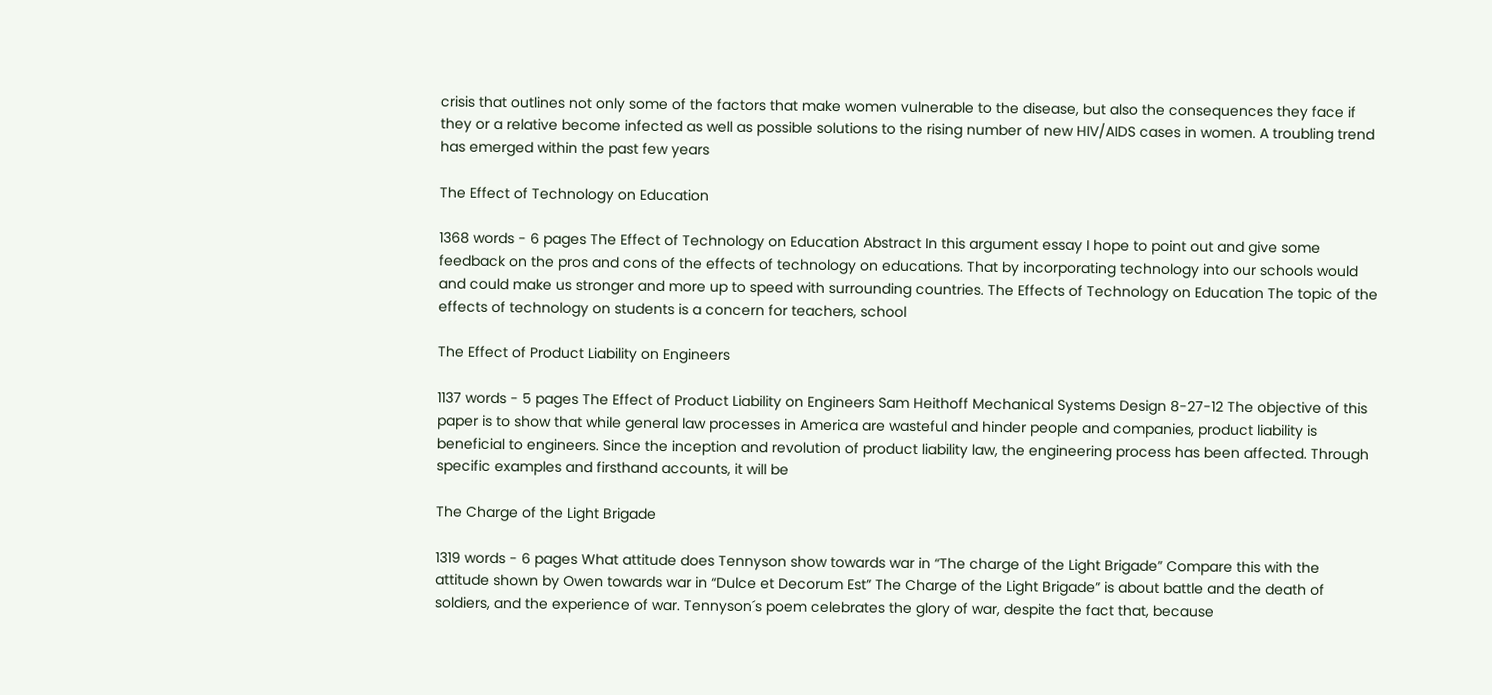crisis that outlines not only some of the factors that make women vulnerable to the disease, but also the consequences they face if they or a relative become infected as well as possible solutions to the rising number of new HIV/AIDS cases in women. A troubling trend has emerged within the past few years

The Effect of Technology on Education

1368 words - 6 pages The Effect of Technology on Education Abstract In this argument essay I hope to point out and give some feedback on the pros and cons of the effects of technology on educations. That by incorporating technology into our schools would and could make us stronger and more up to speed with surrounding countries. The Effects of Technology on Education The topic of the effects of technology on students is a concern for teachers, school

The Effect of Product Liability on Engineers

1137 words - 5 pages The Effect of Product Liability on Engineers Sam Heithoff Mechanical Systems Design 8-27-12 The objective of this paper is to show that while general law processes in America are wasteful and hinder people and companies, product liability is beneficial to engineers. Since the inception and revolution of product liability law, the engineering process has been affected. Through specific examples and firsthand accounts, it will be

The Charge of the Light Brigade

1319 words - 6 pages What attitude does Tennyson show towards war in “The charge of the Light Brigade” Compare this with the attitude shown by Owen towards war in “Dulce et Decorum Est” The Charge of the Light Brigade” is about battle and the death of soldiers, and the experience of war. Tennyson´s poem celebrates the glory of war, despite the fact that, because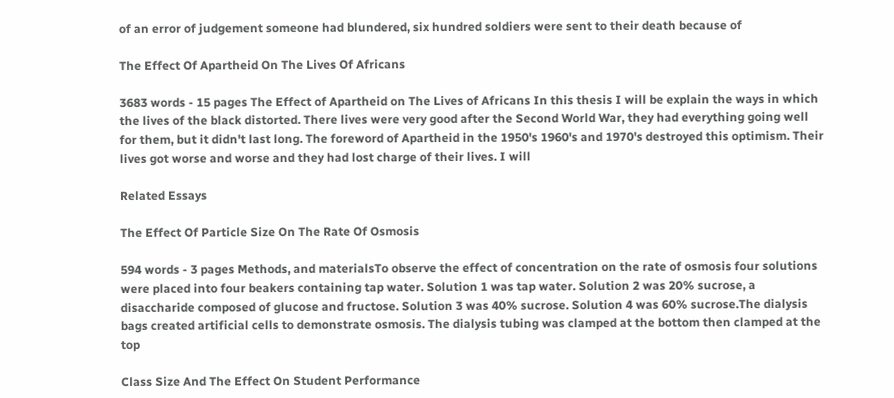of an error of judgement someone had blundered, six hundred soldiers were sent to their death because of

The Effect Of Apartheid On The Lives Of Africans

3683 words - 15 pages The Effect of Apartheid on The Lives of Africans In this thesis I will be explain the ways in which the lives of the black distorted. There lives were very good after the Second World War, they had everything going well for them, but it didn't last long. The foreword of Apartheid in the 1950's 1960's and 1970's destroyed this optimism. Their lives got worse and worse and they had lost charge of their lives. I will

Related Essays

The Effect Of Particle Size On The Rate Of Osmosis

594 words - 3 pages Methods, and materialsTo observe the effect of concentration on the rate of osmosis four solutions were placed into four beakers containing tap water. Solution 1 was tap water. Solution 2 was 20% sucrose, a disaccharide composed of glucose and fructose. Solution 3 was 40% sucrose. Solution 4 was 60% sucrose.The dialysis bags created artificial cells to demonstrate osmosis. The dialysis tubing was clamped at the bottom then clamped at the top

Class Size And The Effect On Student Performance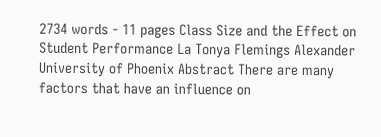2734 words - 11 pages Class Size and the Effect on Student Performance La Tonya Flemings Alexander University of Phoenix Abstract There are many factors that have an influence on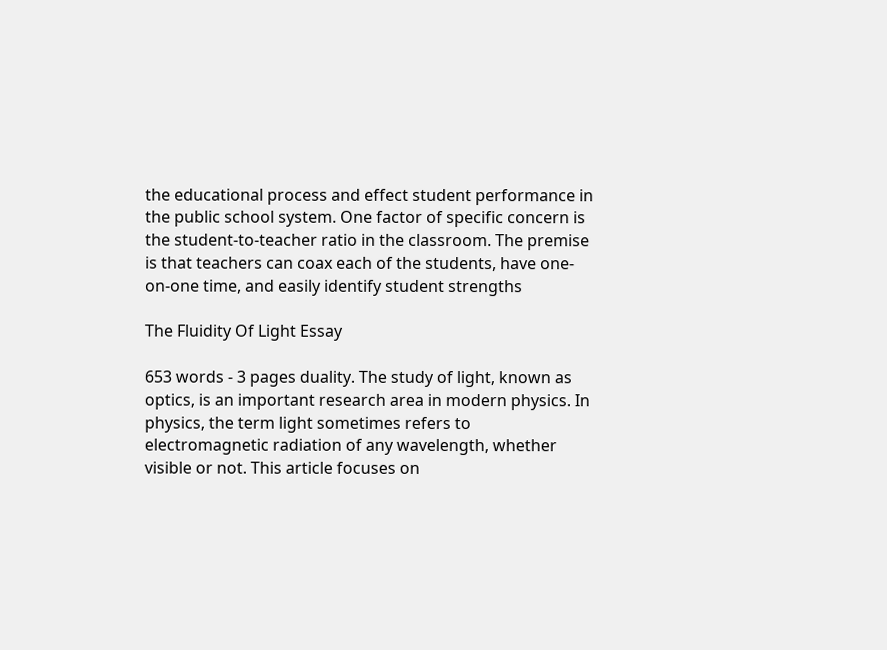the educational process and effect student performance in the public school system. One factor of specific concern is the student-to-teacher ratio in the classroom. The premise is that teachers can coax each of the students, have one-on-one time, and easily identify student strengths

The Fluidity Of Light Essay

653 words - 3 pages duality. The study of light, known as optics, is an important research area in modern physics. In physics, the term light sometimes refers to electromagnetic radiation of any wavelength, whether visible or not. This article focuses on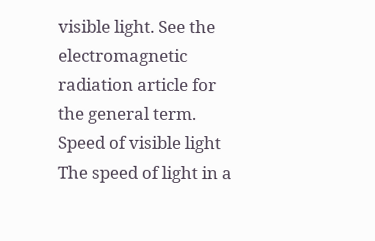visible light. See the electromagnetic radiation article for the general term. Speed of visible light The speed of light in a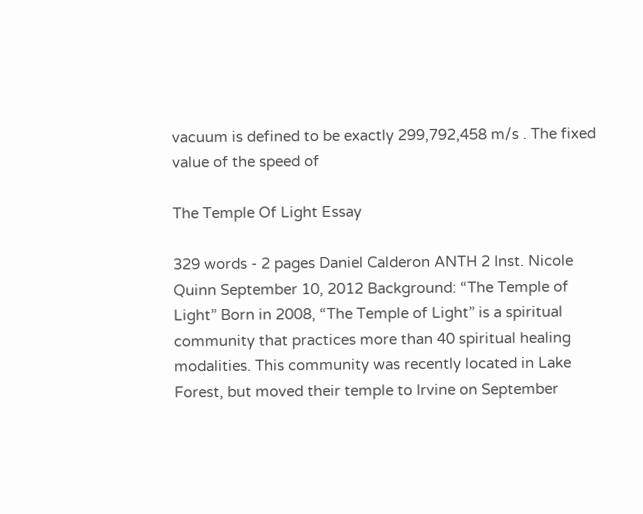vacuum is defined to be exactly 299,792,458 m/s . The fixed value of the speed of

The Temple Of Light Essay

329 words - 2 pages Daniel Calderon ANTH 2 Inst. Nicole Quinn September 10, 2012 Background: “The Temple of Light” Born in 2008, “The Temple of Light” is a spiritual community that practices more than 40 spiritual healing modalities. This community was recently located in Lake Forest, but moved their temple to Irvine on September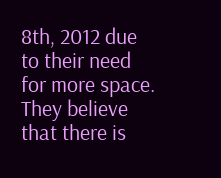8th, 2012 due to their need for more space. They believe that there is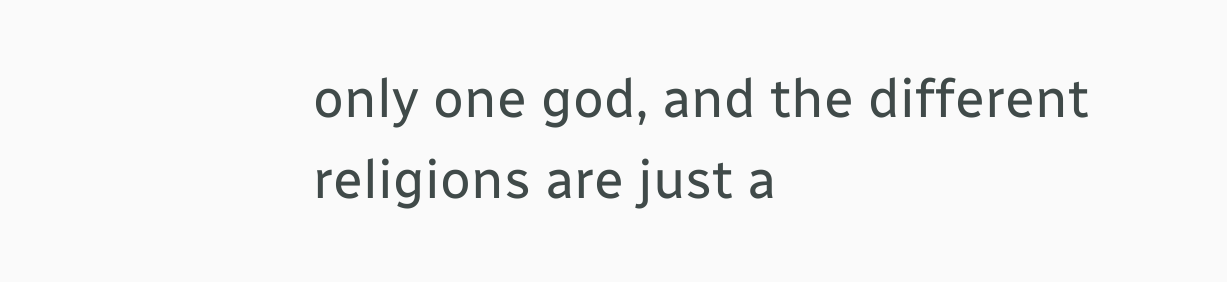only one god, and the different religions are just a